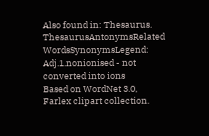Also found in: Thesaurus.
ThesaurusAntonymsRelated WordsSynonymsLegend:
Adj.1.nonionised - not converted into ions
Based on WordNet 3.0, Farlex clipart collection.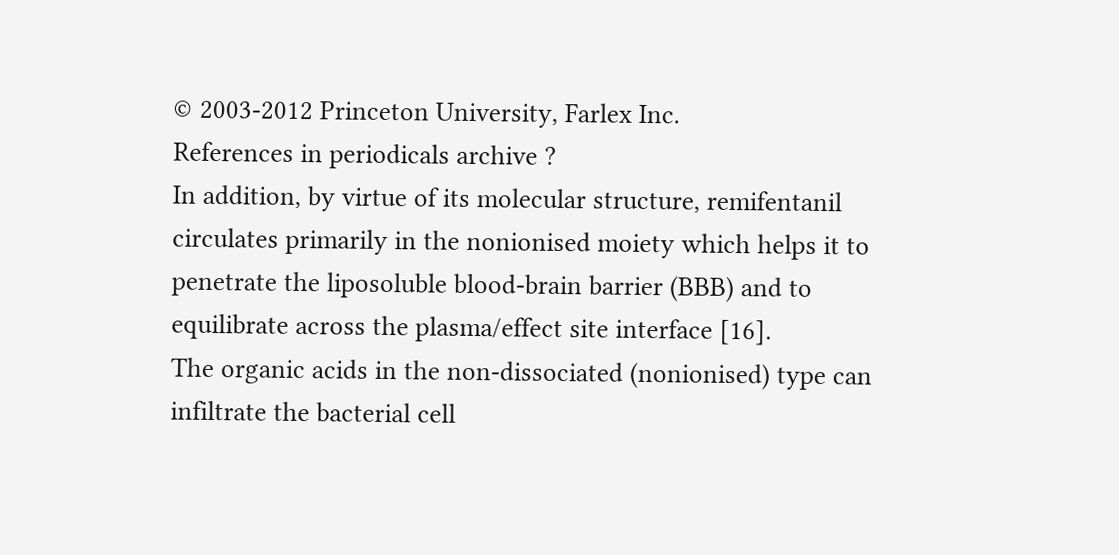© 2003-2012 Princeton University, Farlex Inc.
References in periodicals archive ?
In addition, by virtue of its molecular structure, remifentanil circulates primarily in the nonionised moiety which helps it to penetrate the liposoluble blood-brain barrier (BBB) and to equilibrate across the plasma/effect site interface [16].
The organic acids in the non-dissociated (nonionised) type can infiltrate the bacterial cell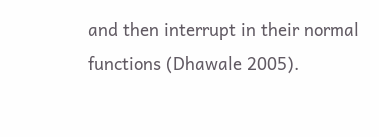and then interrupt in their normal functions (Dhawale 2005).